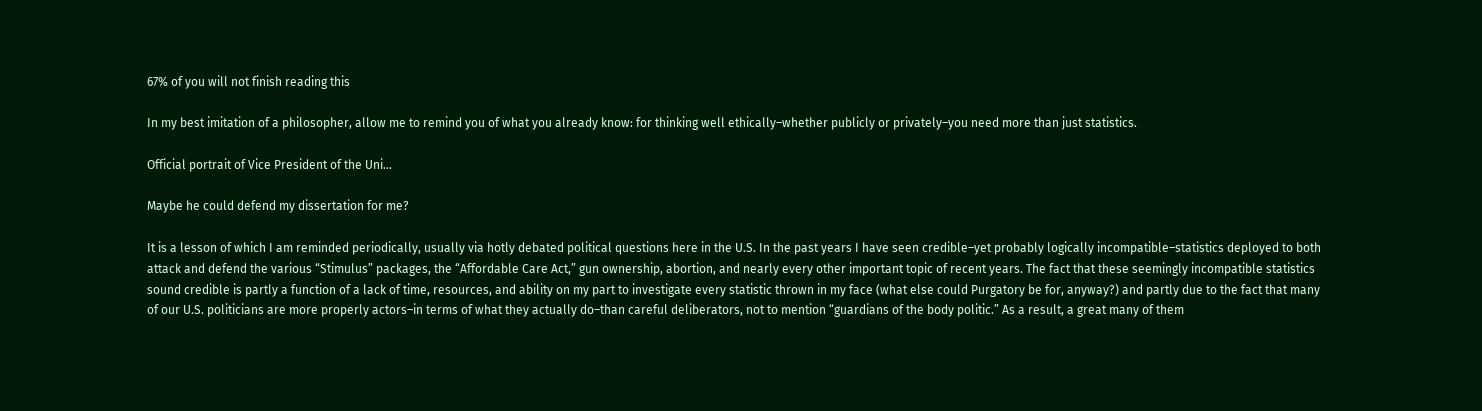67% of you will not finish reading this

In my best imitation of a philosopher, allow me to remind you of what you already know: for thinking well ethically–whether publicly or privately–you need more than just statistics.

Official portrait of Vice President of the Uni...

Maybe he could defend my dissertation for me?

It is a lesson of which I am reminded periodically, usually via hotly debated political questions here in the U.S. In the past years I have seen credible–yet probably logically incompatible–statistics deployed to both attack and defend the various “Stimulus” packages, the “Affordable Care Act,” gun ownership, abortion, and nearly every other important topic of recent years. The fact that these seemingly incompatible statistics sound credible is partly a function of a lack of time, resources, and ability on my part to investigate every statistic thrown in my face (what else could Purgatory be for, anyway?) and partly due to the fact that many of our U.S. politicians are more properly actors–in terms of what they actually do–than careful deliberators, not to mention “guardians of the body politic.” As a result, a great many of them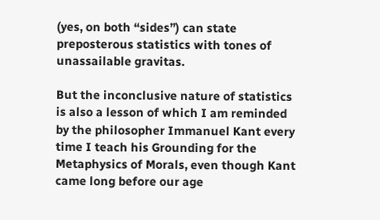(yes, on both “sides”) can state preposterous statistics with tones of unassailable gravitas.

But the inconclusive nature of statistics is also a lesson of which I am reminded by the philosopher Immanuel Kant every time I teach his Grounding for the Metaphysics of Morals, even though Kant came long before our age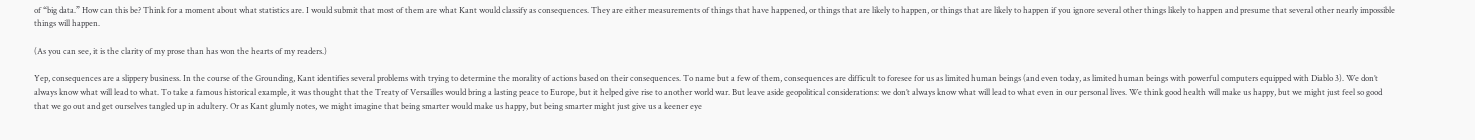of “big data.” How can this be? Think for a moment about what statistics are. I would submit that most of them are what Kant would classify as consequences. They are either measurements of things that have happened, or things that are likely to happen, or things that are likely to happen if you ignore several other things likely to happen and presume that several other nearly impossible things will happen.

(As you can see, it is the clarity of my prose than has won the hearts of my readers.)

Yep, consequences are a slippery business. In the course of the Grounding, Kant identifies several problems with trying to determine the morality of actions based on their consequences. To name but a few of them, consequences are difficult to foresee for us as limited human beings (and even today, as limited human beings with powerful computers equipped with Diablo 3). We don’t always know what will lead to what. To take a famous historical example, it was thought that the Treaty of Versailles would bring a lasting peace to Europe, but it helped give rise to another world war. But leave aside geopolitical considerations: we don’t always know what will lead to what even in our personal lives. We think good health will make us happy, but we might just feel so good that we go out and get ourselves tangled up in adultery. Or as Kant glumly notes, we might imagine that being smarter would make us happy, but being smarter might just give us a keener eye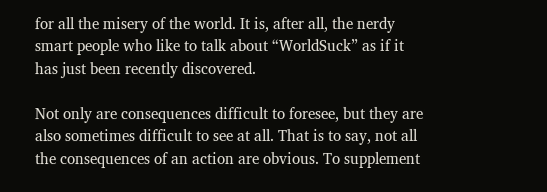for all the misery of the world. It is, after all, the nerdy smart people who like to talk about “WorldSuck” as if it has just been recently discovered.

Not only are consequences difficult to foresee, but they are also sometimes difficult to see at all. That is to say, not all the consequences of an action are obvious. To supplement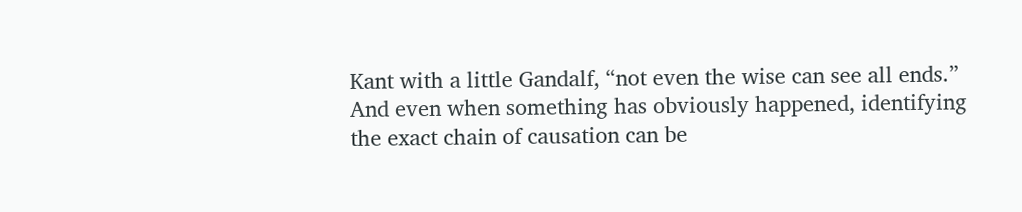Kant with a little Gandalf, “not even the wise can see all ends.” And even when something has obviously happened, identifying the exact chain of causation can be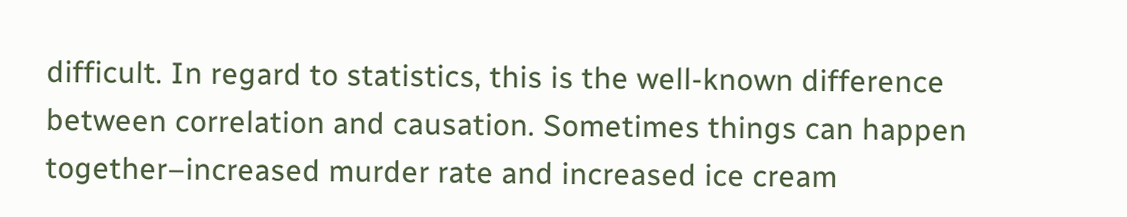difficult. In regard to statistics, this is the well-known difference between correlation and causation. Sometimes things can happen together–increased murder rate and increased ice cream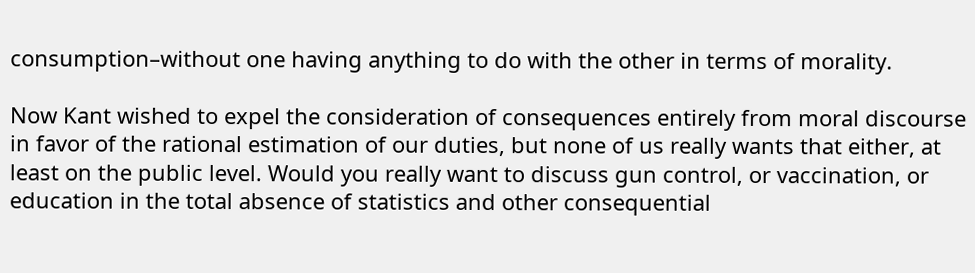consumption–without one having anything to do with the other in terms of morality.

Now Kant wished to expel the consideration of consequences entirely from moral discourse in favor of the rational estimation of our duties, but none of us really wants that either, at least on the public level. Would you really want to discuss gun control, or vaccination, or education in the total absence of statistics and other consequential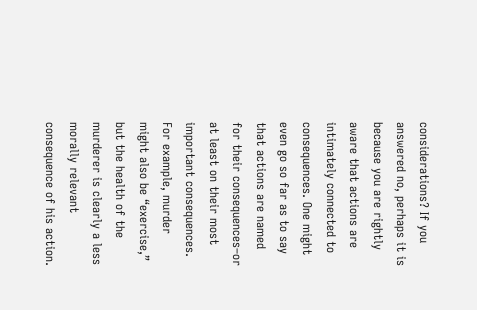considerations? If you answered no, perhaps it is because you are rightly aware that actions are intimately connected to consequences. One might even go so far as to say that actions are named for their consequences–or at least on their most important consequences. For example, murder might also be “exercise,” but the health of the murderer is clearly a less morally relevant consequence of his action.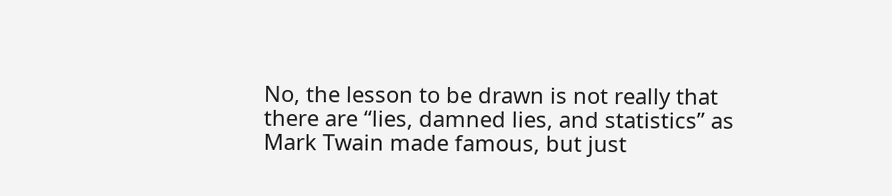No, the lesson to be drawn is not really that there are “lies, damned lies, and statistics” as Mark Twain made famous, but just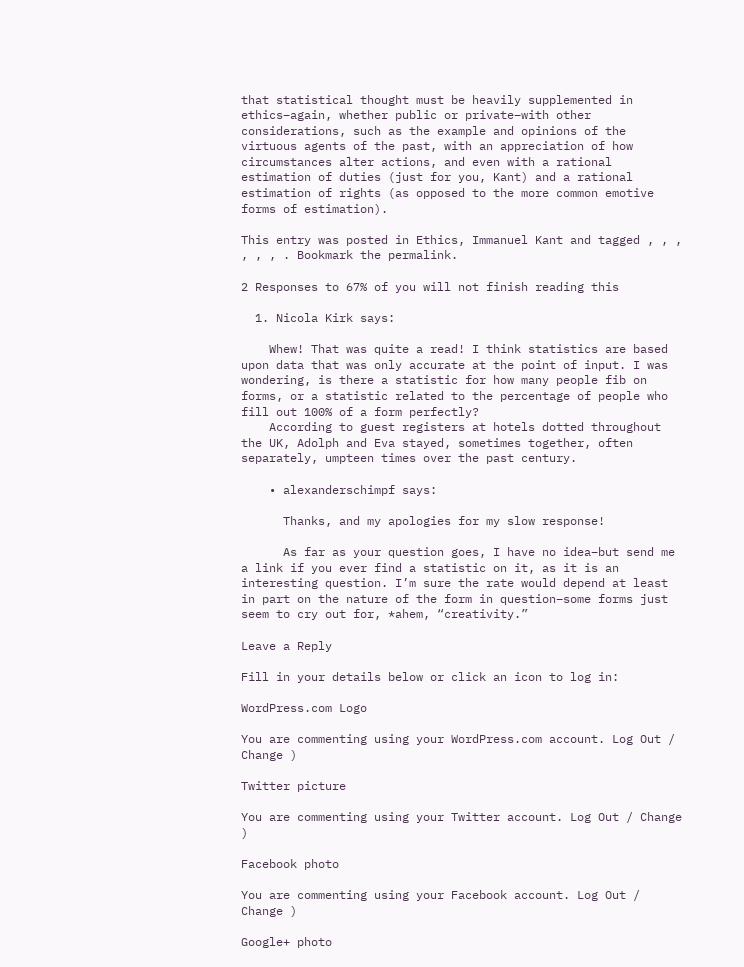that statistical thought must be heavily supplemented in ethics–again, whether public or private–with other considerations, such as the example and opinions of the virtuous agents of the past, with an appreciation of how circumstances alter actions, and even with a rational estimation of duties (just for you, Kant) and a rational estimation of rights (as opposed to the more common emotive forms of estimation).

This entry was posted in Ethics, Immanuel Kant and tagged , , , , , , . Bookmark the permalink.

2 Responses to 67% of you will not finish reading this

  1. Nicola Kirk says:

    Whew! That was quite a read! I think statistics are based upon data that was only accurate at the point of input. I was wondering, is there a statistic for how many people fib on forms, or a statistic related to the percentage of people who fill out 100% of a form perfectly?
    According to guest registers at hotels dotted throughout the UK, Adolph and Eva stayed, sometimes together, often separately, umpteen times over the past century.

    • alexanderschimpf says:

      Thanks, and my apologies for my slow response!

      As far as your question goes, I have no idea–but send me a link if you ever find a statistic on it, as it is an interesting question. I’m sure the rate would depend at least in part on the nature of the form in question–some forms just seem to cry out for, *ahem, “creativity.”

Leave a Reply

Fill in your details below or click an icon to log in:

WordPress.com Logo

You are commenting using your WordPress.com account. Log Out / Change )

Twitter picture

You are commenting using your Twitter account. Log Out / Change )

Facebook photo

You are commenting using your Facebook account. Log Out / Change )

Google+ photo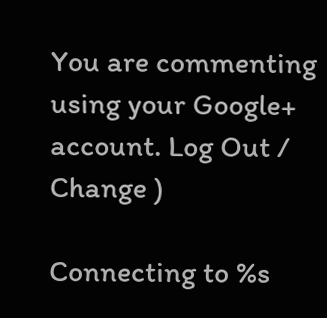You are commenting using your Google+ account. Log Out / Change )

Connecting to %s